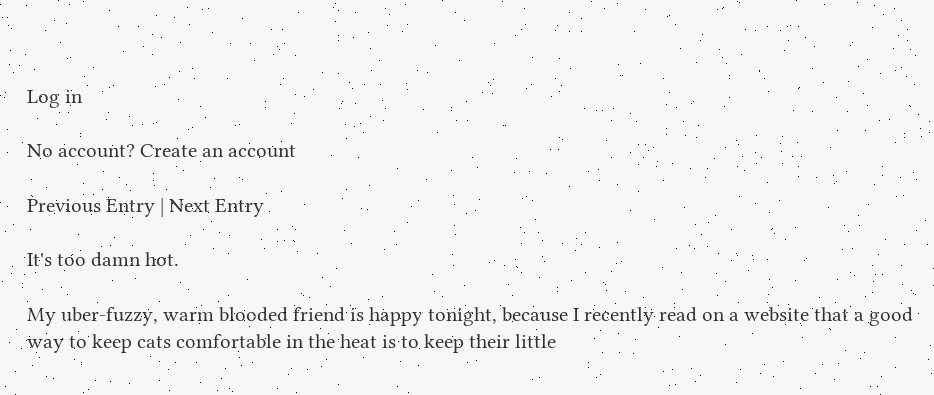Log in

No account? Create an account

Previous Entry | Next Entry

It's too damn hot.

My uber-fuzzy, warm blooded friend is happy tonight, because I recently read on a website that a good way to keep cats comfortable in the heat is to keep their little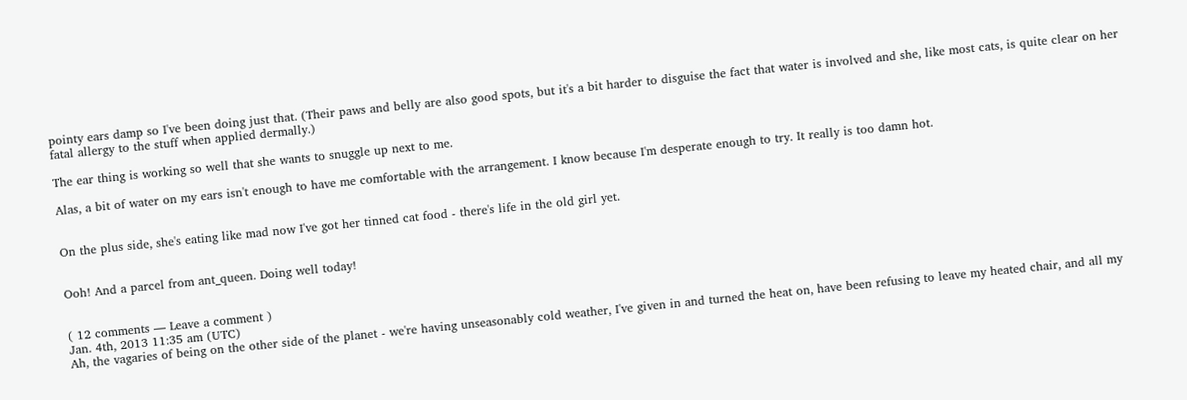pointy ears damp so I've been doing just that. (Their paws and belly are also good spots, but it's a bit harder to disguise the fact that water is involved and she, like most cats, is quite clear on her fatal allergy to the stuff when applied dermally.)

The ear thing is working so well that she wants to snuggle up next to me.

Alas, a bit of water on my ears isn't enough to have me comfortable with the arrangement. I know because I'm desperate enough to try. It really is too damn hot.


On the plus side, she's eating like mad now I've got her tinned cat food - there's life in the old girl yet.


Ooh! And a parcel from ant_queen. Doing well today!


( 12 comments — Leave a comment )
Jan. 4th, 2013 11:35 am (UTC)
Ah, the vagaries of being on the other side of the planet - we're having unseasonably cold weather, I've given in and turned the heat on, have been refusing to leave my heated chair, and all my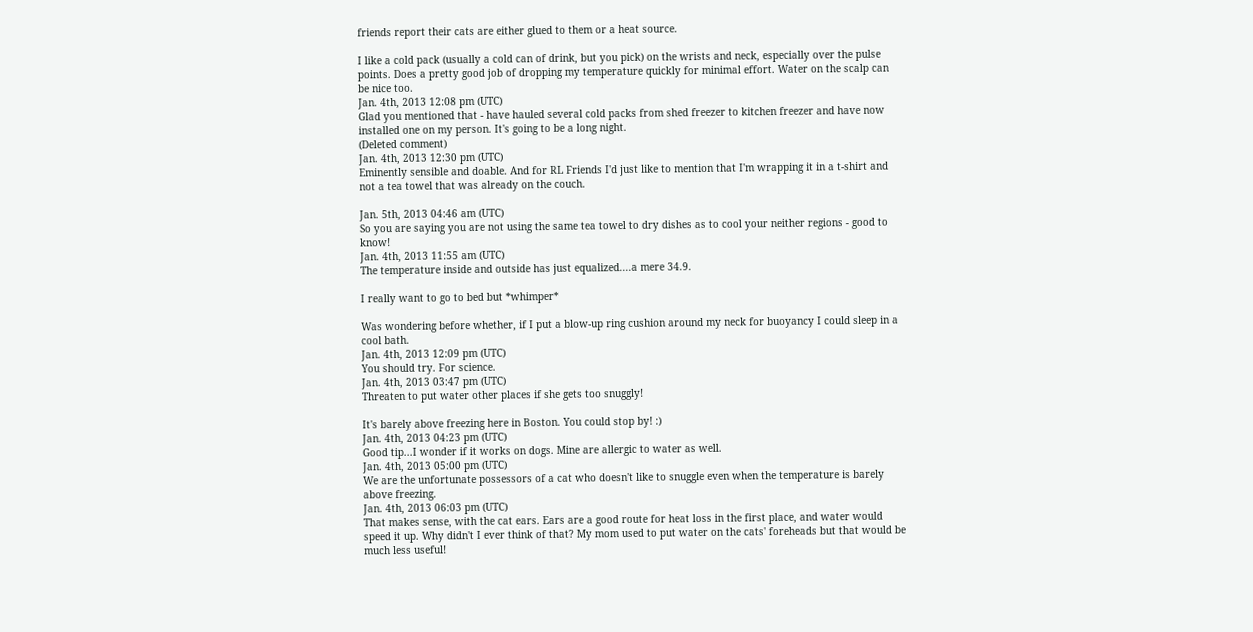friends report their cats are either glued to them or a heat source.

I like a cold pack (usually a cold can of drink, but you pick) on the wrists and neck, especially over the pulse points. Does a pretty good job of dropping my temperature quickly for minimal effort. Water on the scalp can be nice too.
Jan. 4th, 2013 12:08 pm (UTC)
Glad you mentioned that - have hauled several cold packs from shed freezer to kitchen freezer and have now installed one on my person. It's going to be a long night.
(Deleted comment)
Jan. 4th, 2013 12:30 pm (UTC)
Eminently sensible and doable. And for RL Friends I'd just like to mention that I'm wrapping it in a t-shirt and not a tea towel that was already on the couch.

Jan. 5th, 2013 04:46 am (UTC)
So you are saying you are not using the same tea towel to dry dishes as to cool your neither regions - good to know!
Jan. 4th, 2013 11:55 am (UTC)
The temperature inside and outside has just equalized....a mere 34.9.

I really want to go to bed but *whimper*

Was wondering before whether, if I put a blow-up ring cushion around my neck for buoyancy I could sleep in a cool bath.
Jan. 4th, 2013 12:09 pm (UTC)
You should try. For science.
Jan. 4th, 2013 03:47 pm (UTC)
Threaten to put water other places if she gets too snuggly!

It's barely above freezing here in Boston. You could stop by! :)
Jan. 4th, 2013 04:23 pm (UTC)
Good tip...I wonder if it works on dogs. Mine are allergic to water as well.
Jan. 4th, 2013 05:00 pm (UTC)
We are the unfortunate possessors of a cat who doesn't like to snuggle even when the temperature is barely above freezing.
Jan. 4th, 2013 06:03 pm (UTC)
That makes sense, with the cat ears. Ears are a good route for heat loss in the first place, and water would speed it up. Why didn't I ever think of that? My mom used to put water on the cats' foreheads but that would be much less useful!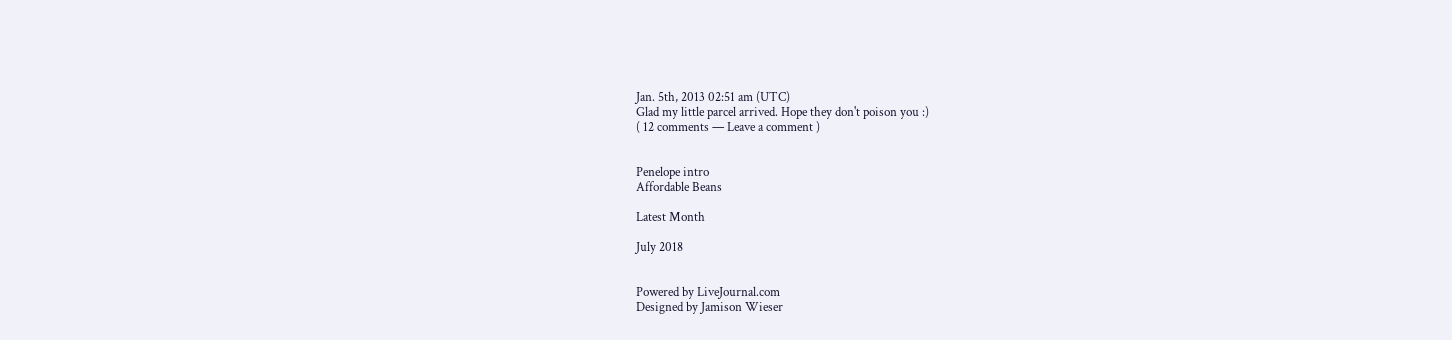Jan. 5th, 2013 02:51 am (UTC)
Glad my little parcel arrived. Hope they don't poison you :)
( 12 comments — Leave a comment )


Penelope intro
Affordable Beans

Latest Month

July 2018


Powered by LiveJournal.com
Designed by Jamison Wieser